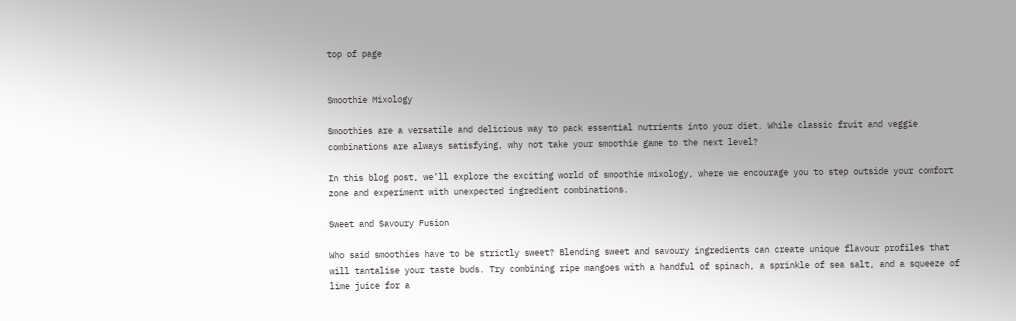top of page


Smoothie Mixology

Smoothies are a versatile and delicious way to pack essential nutrients into your diet. While classic fruit and veggie combinations are always satisfying, why not take your smoothie game to the next level?

In this blog post, we’ll explore the exciting world of smoothie mixology, where we encourage you to step outside your comfort zone and experiment with unexpected ingredient combinations.

Sweet and Savoury Fusion

Who said smoothies have to be strictly sweet? Blending sweet and savoury ingredients can create unique flavour profiles that will tantalise your taste buds. Try combining ripe mangoes with a handful of spinach, a sprinkle of sea salt, and a squeeze of lime juice for a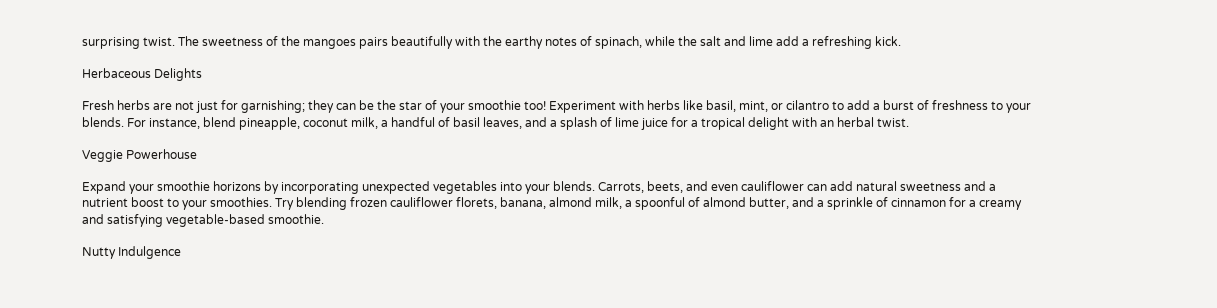surprising twist. The sweetness of the mangoes pairs beautifully with the earthy notes of spinach, while the salt and lime add a refreshing kick.

Herbaceous Delights

Fresh herbs are not just for garnishing; they can be the star of your smoothie too! Experiment with herbs like basil, mint, or cilantro to add a burst of freshness to your blends. For instance, blend pineapple, coconut milk, a handful of basil leaves, and a splash of lime juice for a tropical delight with an herbal twist.

Veggie Powerhouse

Expand your smoothie horizons by incorporating unexpected vegetables into your blends. Carrots, beets, and even cauliflower can add natural sweetness and a nutrient boost to your smoothies. Try blending frozen cauliflower florets, banana, almond milk, a spoonful of almond butter, and a sprinkle of cinnamon for a creamy and satisfying vegetable-based smoothie.

Nutty Indulgence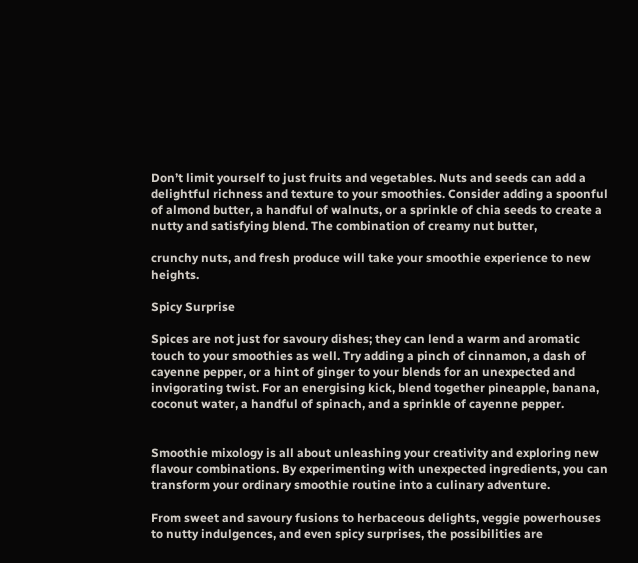Don’t limit yourself to just fruits and vegetables. Nuts and seeds can add a delightful richness and texture to your smoothies. Consider adding a spoonful of almond butter, a handful of walnuts, or a sprinkle of chia seeds to create a nutty and satisfying blend. The combination of creamy nut butter,

crunchy nuts, and fresh produce will take your smoothie experience to new heights.

Spicy Surprise

Spices are not just for savoury dishes; they can lend a warm and aromatic touch to your smoothies as well. Try adding a pinch of cinnamon, a dash of cayenne pepper, or a hint of ginger to your blends for an unexpected and invigorating twist. For an energising kick, blend together pineapple, banana, coconut water, a handful of spinach, and a sprinkle of cayenne pepper.


Smoothie mixology is all about unleashing your creativity and exploring new flavour combinations. By experimenting with unexpected ingredients, you can transform your ordinary smoothie routine into a culinary adventure.

From sweet and savoury fusions to herbaceous delights, veggie powerhouses to nutty indulgences, and even spicy surprises, the possibilities are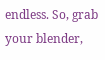endless. So, grab your blender,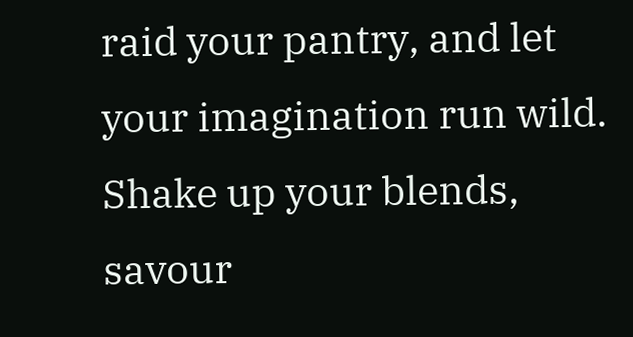raid your pantry, and let your imagination run wild. Shake up your blends, savour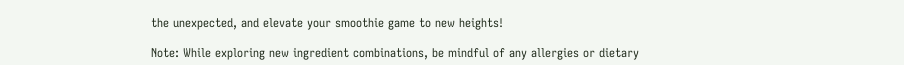the unexpected, and elevate your smoothie game to new heights!

Note: While exploring new ingredient combinations, be mindful of any allergies or dietary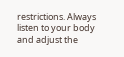restrictions. Always listen to your body and adjust the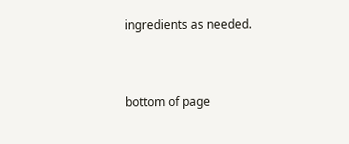ingredients as needed.


bottom of page